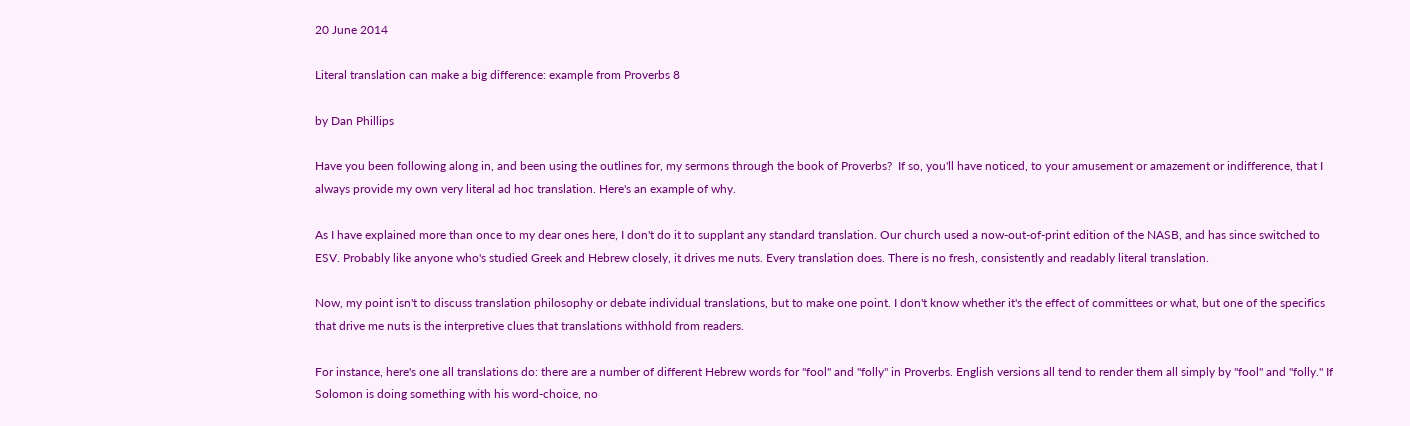20 June 2014

Literal translation can make a big difference: example from Proverbs 8

by Dan Phillips

Have you been following along in, and been using the outlines for, my sermons through the book of Proverbs?  If so, you'll have noticed, to your amusement or amazement or indifference, that I always provide my own very literal ad hoc translation. Here's an example of why.

As I have explained more than once to my dear ones here, I don't do it to supplant any standard translation. Our church used a now-out-of-print edition of the NASB, and has since switched to ESV. Probably like anyone who's studied Greek and Hebrew closely, it drives me nuts. Every translation does. There is no fresh, consistently and readably literal translation.

Now, my point isn't to discuss translation philosophy or debate individual translations, but to make one point. I don't know whether it's the effect of committees or what, but one of the specifics that drive me nuts is the interpretive clues that translations withhold from readers.

For instance, here's one all translations do: there are a number of different Hebrew words for "fool" and "folly" in Proverbs. English versions all tend to render them all simply by "fool" and "folly." If Solomon is doing something with his word-choice, no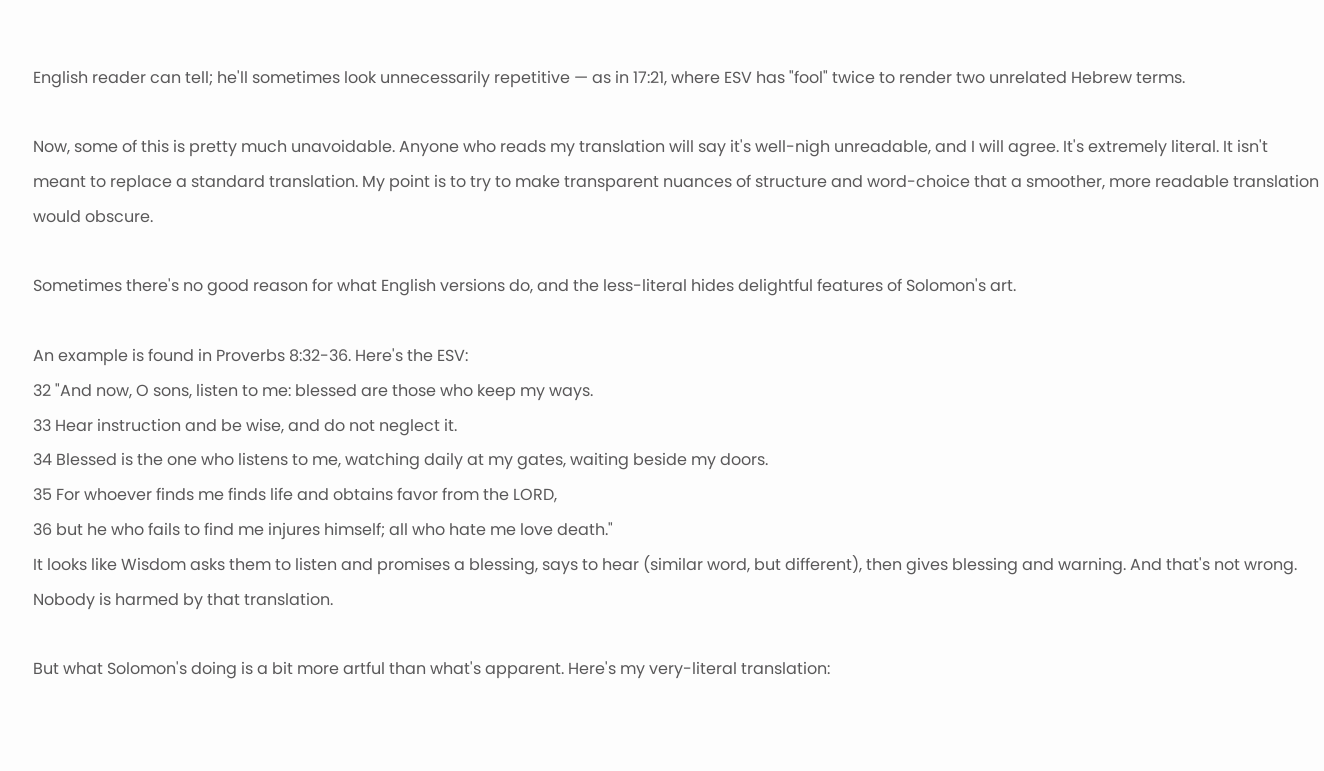English reader can tell; he'll sometimes look unnecessarily repetitive — as in 17:21, where ESV has "fool" twice to render two unrelated Hebrew terms.

Now, some of this is pretty much unavoidable. Anyone who reads my translation will say it's well-nigh unreadable, and I will agree. It's extremely literal. It isn't meant to replace a standard translation. My point is to try to make transparent nuances of structure and word-choice that a smoother, more readable translation would obscure.

Sometimes there's no good reason for what English versions do, and the less-literal hides delightful features of Solomon's art.

An example is found in Proverbs 8:32-36. Here's the ESV:
32 "And now, O sons, listen to me: blessed are those who keep my ways.
33 Hear instruction and be wise, and do not neglect it.
34 Blessed is the one who listens to me, watching daily at my gates, waiting beside my doors.
35 For whoever finds me finds life and obtains favor from the LORD,
36 but he who fails to find me injures himself; all who hate me love death."
It looks like Wisdom asks them to listen and promises a blessing, says to hear (similar word, but different), then gives blessing and warning. And that's not wrong. Nobody is harmed by that translation.

But what Solomon's doing is a bit more artful than what's apparent. Here's my very-literal translation: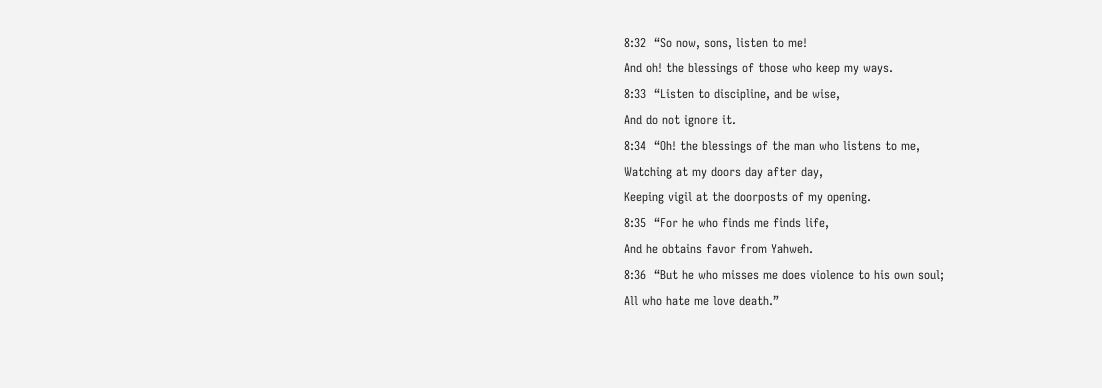8:32  “So now, sons, listen to me!
And oh! the blessings of those who keep my ways.
8:33  “Listen to discipline, and be wise,
And do not ignore it.
8:34  “Oh! the blessings of the man who listens to me,
Watching at my doors day after day,
Keeping vigil at the doorposts of my opening.
8:35  “For he who finds me finds life,
And he obtains favor from Yahweh.
8:36  “But he who misses me does violence to his own soul;
All who hate me love death.”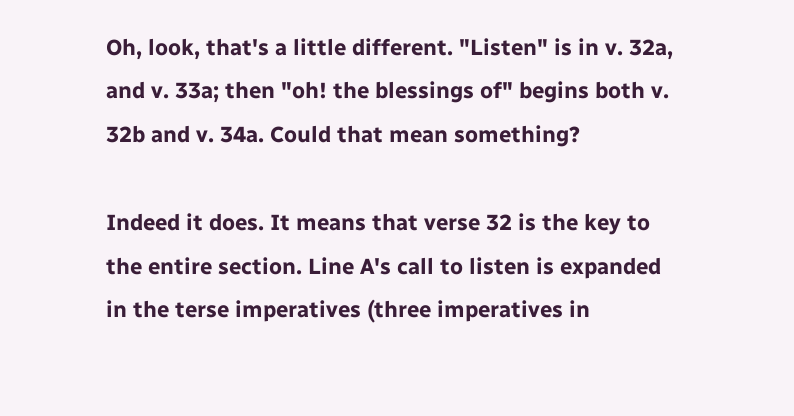Oh, look, that's a little different. "Listen" is in v. 32a, and v. 33a; then "oh! the blessings of" begins both v. 32b and v. 34a. Could that mean something?

Indeed it does. It means that verse 32 is the key to the entire section. Line A's call to listen is expanded in the terse imperatives (three imperatives in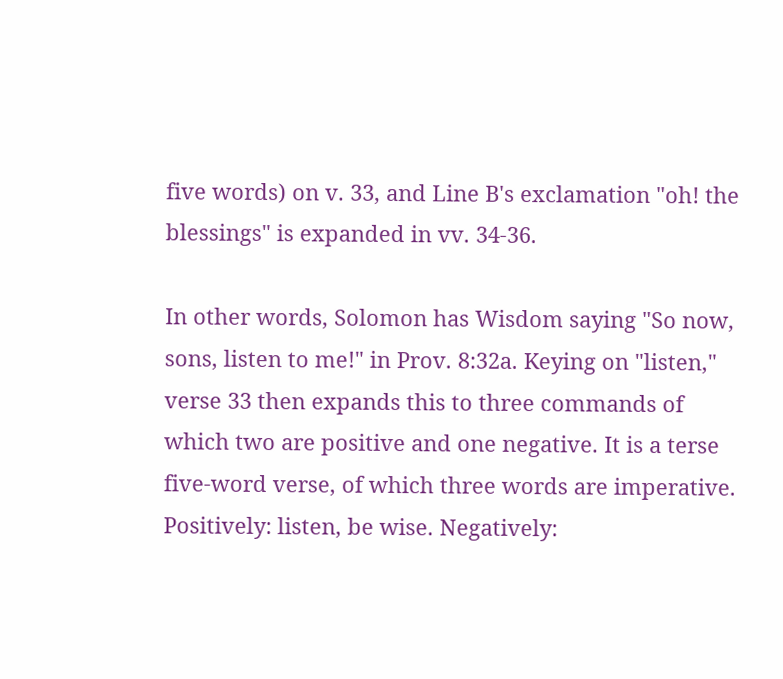five words) on v. 33, and Line B's exclamation "oh! the blessings" is expanded in vv. 34-36.

In other words, Solomon has Wisdom saying "So now, sons, listen to me!" in Prov. 8:32a. Keying on "listen," verse 33 then expands this to three commands of which two are positive and one negative. It is a terse five-word verse, of which three words are imperative. Positively: listen, be wise. Negatively: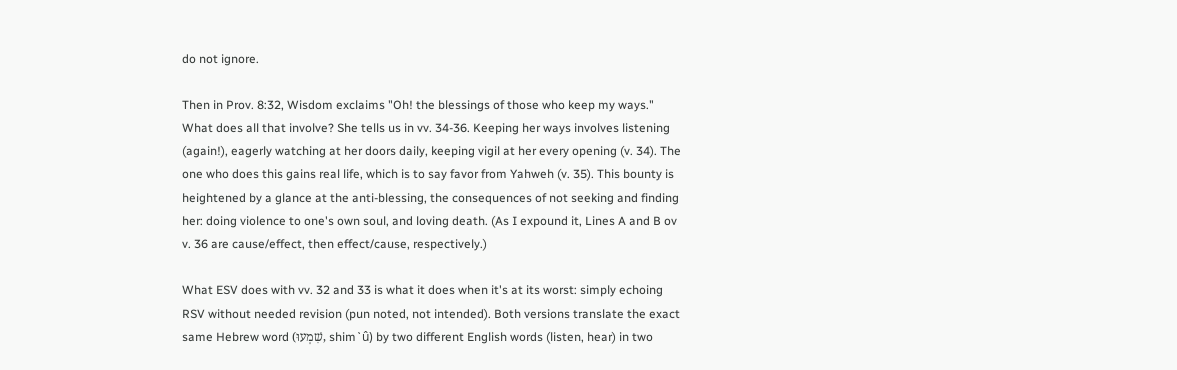do not ignore.

Then in Prov. 8:32, Wisdom exclaims "Oh! the blessings of those who keep my ways." What does all that involve? She tells us in vv. 34-36. Keeping her ways involves listening (again!), eagerly watching at her doors daily, keeping vigil at her every opening (v. 34). The one who does this gains real life, which is to say favor from Yahweh (v. 35). This bounty is heightened by a glance at the anti-blessing, the consequences of not seeking and finding her: doing violence to one's own soul, and loving death. (As I expound it, Lines A and B ov v. 36 are cause/effect, then effect/cause, respectively.)

What ESV does with vv. 32 and 33 is what it does when it's at its worst: simply echoing RSV without needed revision (pun noted, not intended). Both versions translate the exact same Hebrew word (שִׁמְעוּ, shim`û) by two different English words (listen, hear) in two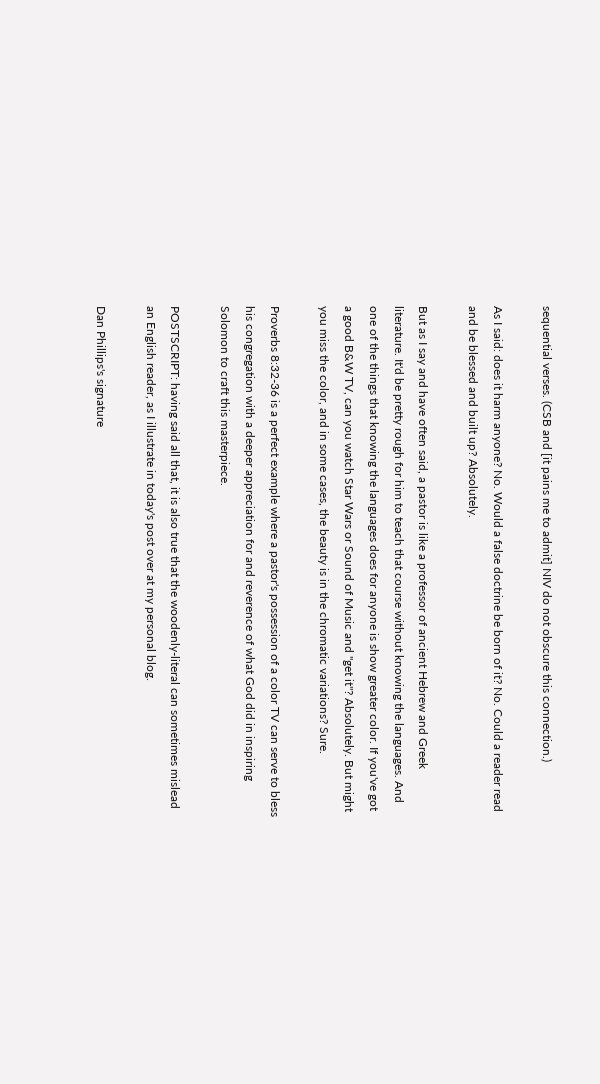sequential verses. (CSB and [it pains me to admit] NIV do not obscure this connection.)

As I said: does it harm anyone? No. Would a false doctrine be born of it? No. Could a reader read and be blessed and built up? Absolutely.

But as I say and have often said, a pastor is like a professor of ancient Hebrew and Greek literature. It'd be pretty rough for him to teach that course without knowing the languages. And one of the things that knowing the languages does for anyone is show greater color. If you've got a good B&W TV, can you watch Star Wars or Sound of Music and "get it"? Absolutely. But might you miss the color, and in some cases, the beauty is in the chromatic variations? Sure.

Proverbs 8:32-36 is a perfect example where a pastor's possession of a color TV can serve to bless his congregation with a deeper appreciation for and reverence of what God did in inspiring Solomon to craft this masterpiece.

POSTSCRIPT: having said all that, it is also true that the woodenly-literal can sometimes mislead an English reader, as I illustrate in today's post over at my personal blog.

Dan Phillips's signature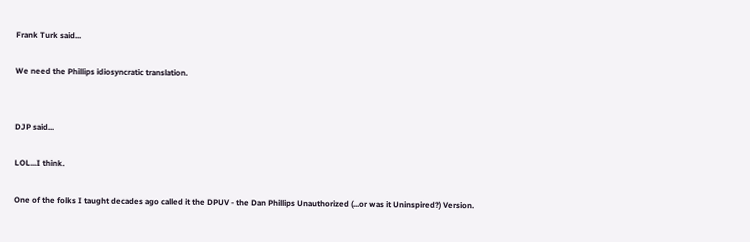Frank Turk said...

We need the Phillips idiosyncratic translation.


DJP said...

LOL...I think.

One of the folks I taught decades ago called it the DPUV - the Dan Phillips Unauthorized (...or was it Uninspired?) Version.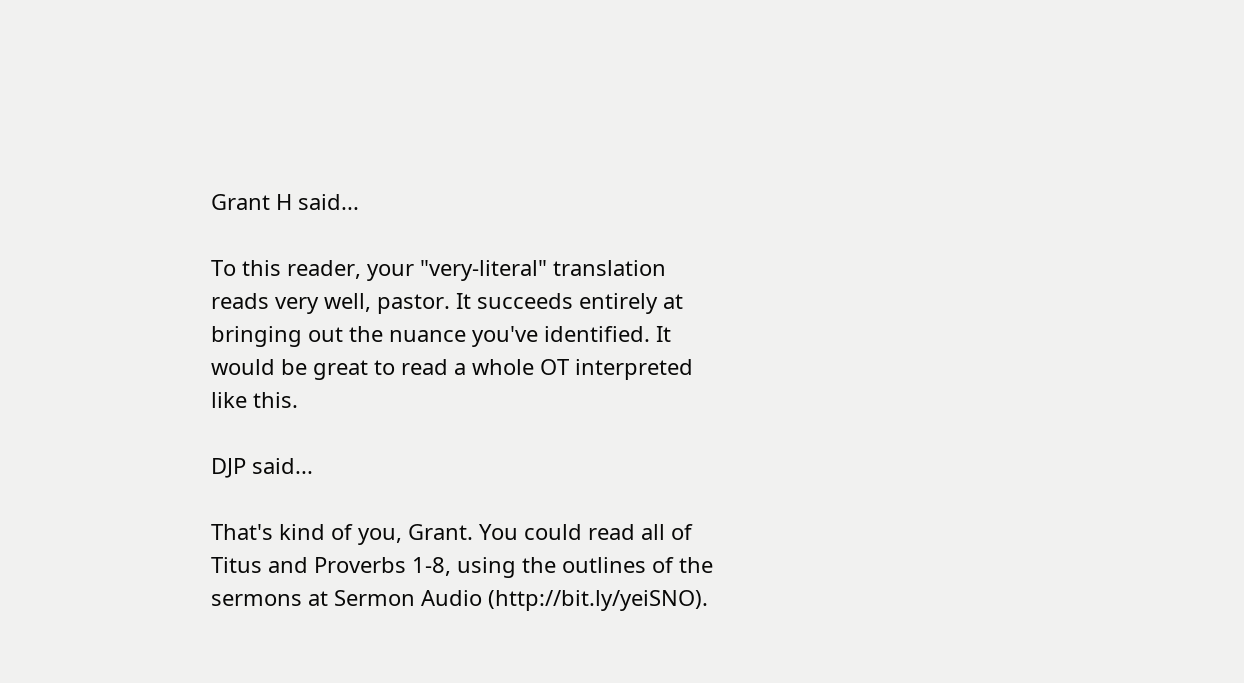Grant H said...

To this reader, your "very-literal" translation reads very well, pastor. It succeeds entirely at bringing out the nuance you've identified. It would be great to read a whole OT interpreted like this.

DJP said...

That's kind of you, Grant. You could read all of Titus and Proverbs 1-8, using the outlines of the sermons at Sermon Audio (http://bit.ly/yeiSNO).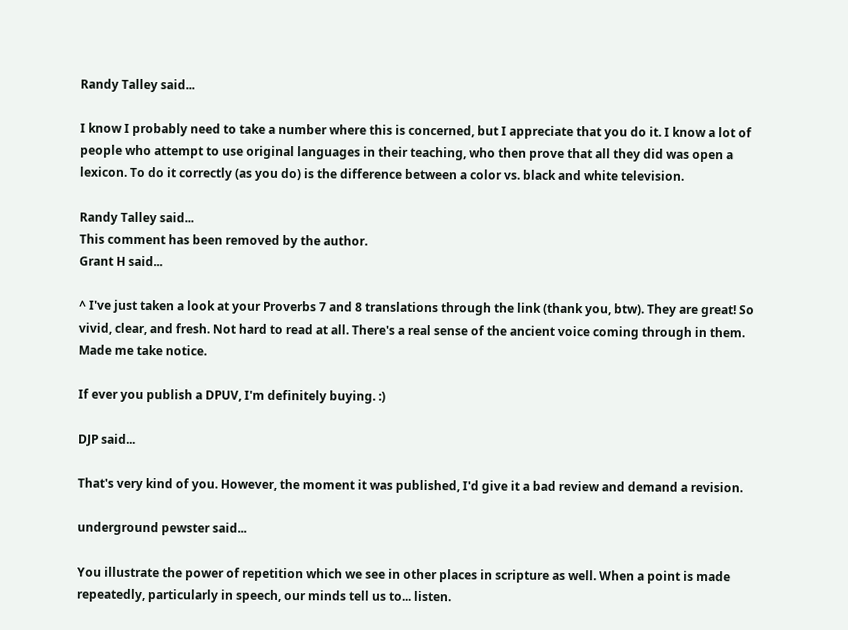Randy Talley said...

I know I probably need to take a number where this is concerned, but I appreciate that you do it. I know a lot of people who attempt to use original languages in their teaching, who then prove that all they did was open a lexicon. To do it correctly (as you do) is the difference between a color vs. black and white television.

Randy Talley said...
This comment has been removed by the author.
Grant H said...

^ I've just taken a look at your Proverbs 7 and 8 translations through the link (thank you, btw). They are great! So vivid, clear, and fresh. Not hard to read at all. There's a real sense of the ancient voice coming through in them. Made me take notice.

If ever you publish a DPUV, I'm definitely buying. :)

DJP said...

That's very kind of you. However, the moment it was published, I'd give it a bad review and demand a revision.

underground pewster said...

You illustrate the power of repetition which we see in other places in scripture as well. When a point is made repeatedly, particularly in speech, our minds tell us to... listen.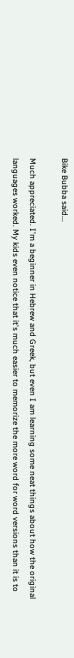Bike Bubba said...

Much appreciated. I'm a beginner in Hebrew and Greek, but even I am learning some neat things about how the original languages worked. My kids even notice that it's much easier to memorize the more word for word versions than it is to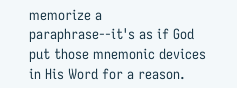memorize a paraphrase--it's as if God put those mnemonic devices in His Word for a reason.